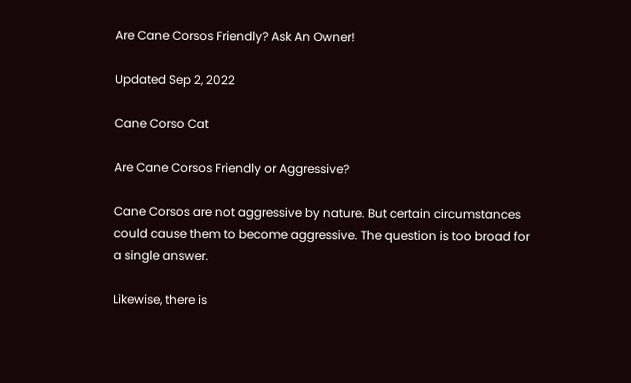Are Cane Corsos Friendly? Ask An Owner!

Updated Sep 2, 2022

Cane Corso Cat

Are Cane Corsos Friendly or Aggressive?

Cane Corsos are not aggressive by nature. But certain circumstances could cause them to become aggressive. The question is too broad for a single answer.

Likewise, there is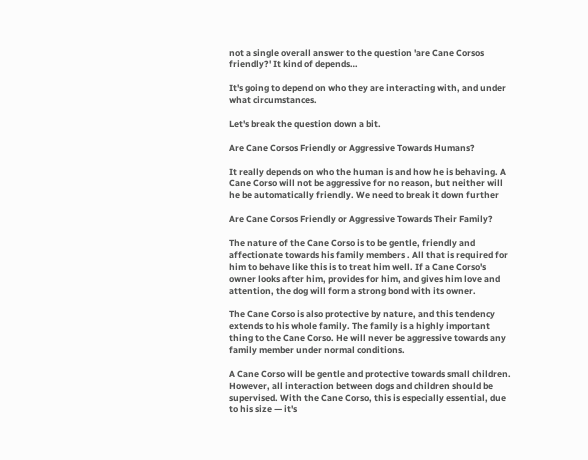not a single overall answer to the question 'are Cane Corsos friendly?' It kind of depends…

It's going to depend on who they are interacting with, and under what circumstances.

Let's break the question down a bit.

Are Cane Corsos Friendly or Aggressive Towards Humans?

It really depends on who the human is and how he is behaving. A Cane Corso will not be aggressive for no reason, but neither will he be automatically friendly. We need to break it down further

Are Cane Corsos Friendly or Aggressive Towards Their Family?

The nature of the Cane Corso is to be gentle, friendly and affectionate towards his family members . All that is required for him to behave like this is to treat him well. If a Cane Corso's owner looks after him, provides for him, and gives him love and attention, the dog will form a strong bond with its owner.

The Cane Corso is also protective by nature, and this tendency extends to his whole family. The family is a highly important thing to the Cane Corso. He will never be aggressive towards any family member under normal conditions.

A Cane Corso will be gentle and protective towards small children. However, all interaction between dogs and children should be supervised. With the Cane Corso, this is especially essential, due to his size — it's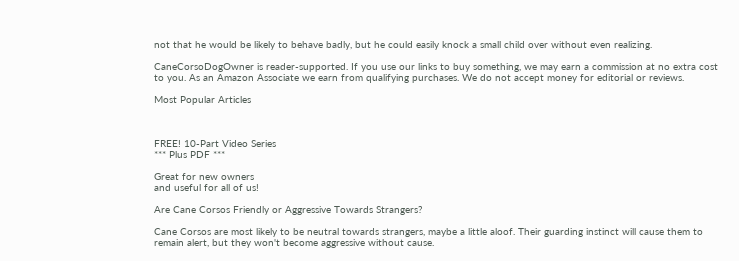not that he would be likely to behave badly, but he could easily knock a small child over without even realizing.

CaneCorsoDogOwner is reader-supported. If you use our links to buy something, we may earn a commission at no extra cost to you. As an Amazon Associate we earn from qualifying purchases. We do not accept money for editorial or reviews.

Most Popular Articles



FREE! 10-Part Video Series
*** Plus PDF ***

Great for new owners
and useful for all of us!

Are Cane Corsos Friendly or Aggressive Towards Strangers?

Cane Corsos are most likely to be neutral towards strangers, maybe a little aloof. Their guarding instinct will cause them to remain alert, but they won't become aggressive without cause.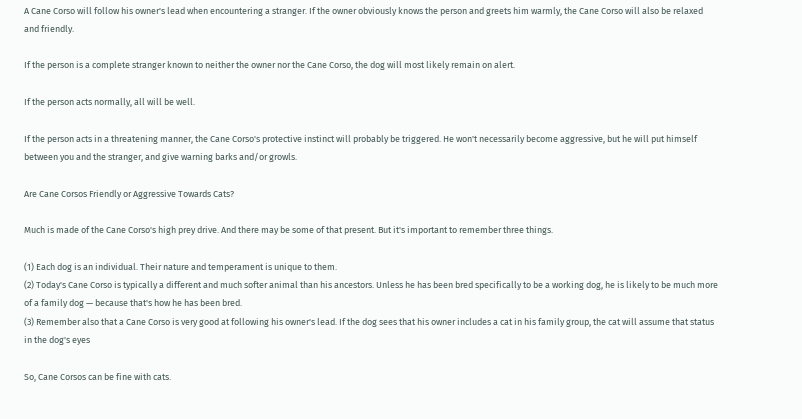A Cane Corso will follow his owner's lead when encountering a stranger. If the owner obviously knows the person and greets him warmly, the Cane Corso will also be relaxed and friendly.

If the person is a complete stranger known to neither the owner nor the Cane Corso, the dog will most likely remain on alert.

If the person acts normally, all will be well.

If the person acts in a threatening manner, the Cane Corso's protective instinct will probably be triggered. He won't necessarily become aggressive, but he will put himself between you and the stranger, and give warning barks and/or growls.

Are Cane Corsos Friendly or Aggressive Towards Cats?

Much is made of the Cane Corso's high prey drive. And there may be some of that present. But it's important to remember three things.

(1) Each dog is an individual. Their nature and temperament is unique to them.
(2) Today's Cane Corso is typically a different and much softer animal than his ancestors. Unless he has been bred specifically to be a working dog, he is likely to be much more of a family dog — because that's how he has been bred.
(3) Remember also that a Cane Corso is very good at following his owner's lead. If the dog sees that his owner includes a cat in his family group, the cat will assume that status in the dog's eyes

So, Cane Corsos can be fine with cats.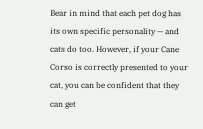Bear in mind that each pet dog has its own specific personality — and cats do too. However, if your Cane Corso is correctly presented to your cat, you can be confident that they can get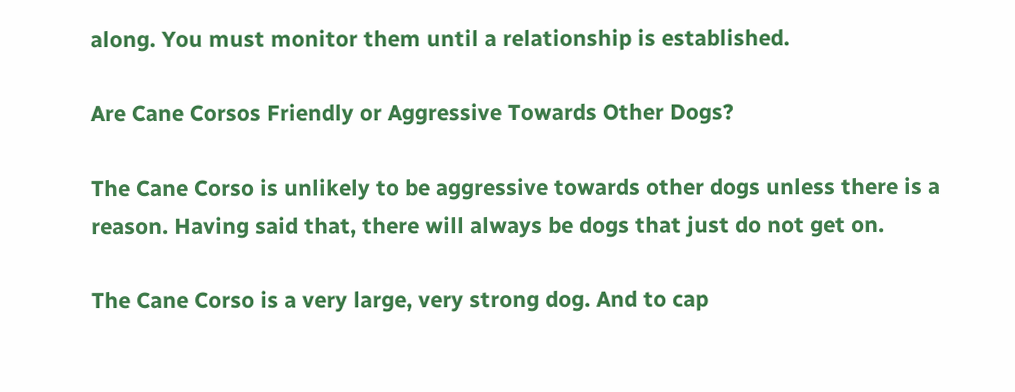along. You must monitor them until a relationship is established.

Are Cane Corsos Friendly or Aggressive Towards Other Dogs?

The Cane Corso is unlikely to be aggressive towards other dogs unless there is a reason. Having said that, there will always be dogs that just do not get on.

The Cane Corso is a very large, very strong dog. And to cap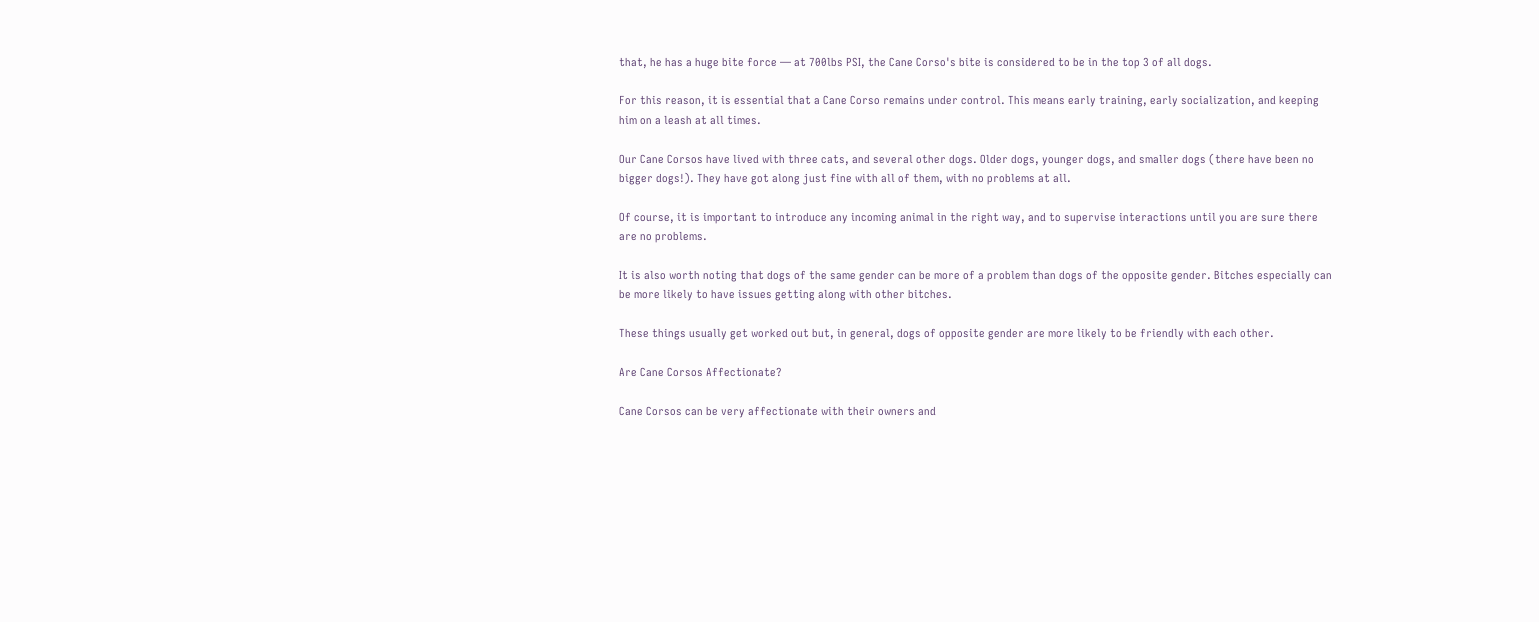that, he has a huge bite force — at 700lbs PSI, the Cane Corso's bite is considered to be in the top 3 of all dogs.

For this reason, it is essential that a Cane Corso remains under control. This means early training, early socialization, and keeping him on a leash at all times.

Our Cane Corsos have lived with three cats, and several other dogs. Older dogs, younger dogs, and smaller dogs (there have been no bigger dogs!). They have got along just fine with all of them, with no problems at all.

Of course, it is important to introduce any incoming animal in the right way, and to supervise interactions until you are sure there are no problems.

It is also worth noting that dogs of the same gender can be more of a problem than dogs of the opposite gender. Bitches especially can be more likely to have issues getting along with other bitches.

These things usually get worked out but, in general, dogs of opposite gender are more likely to be friendly with each other.

Are Cane Corsos Affectionate?

Cane Corsos can be very affectionate with their owners and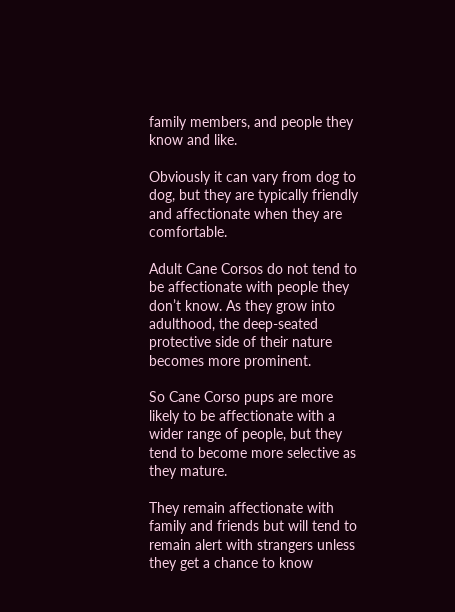family members, and people they know and like.

Obviously it can vary from dog to dog, but they are typically friendly and affectionate when they are comfortable.

Adult Cane Corsos do not tend to be affectionate with people they don’t know. As they grow into adulthood, the deep-seated protective side of their nature becomes more prominent.

So Cane Corso pups are more likely to be affectionate with a wider range of people, but they tend to become more selective as they mature.

They remain affectionate with family and friends but will tend to remain alert with strangers unless they get a chance to know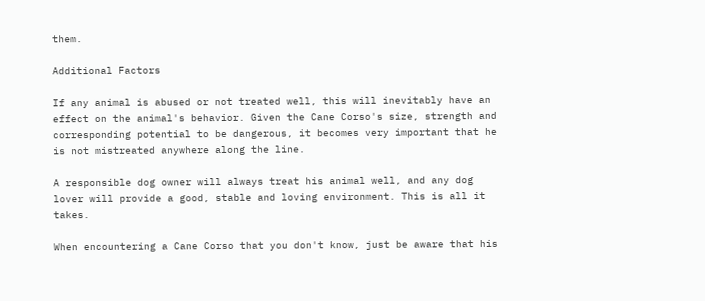them.

Additional Factors

If any animal is abused or not treated well, this will inevitably have an effect on the animal's behavior. Given the Cane Corso's size, strength and corresponding potential to be dangerous, it becomes very important that he is not mistreated anywhere along the line.

A responsible dog owner will always treat his animal well, and any dog lover will provide a good, stable and loving environment. This is all it takes.

When encountering a Cane Corso that you don't know, just be aware that his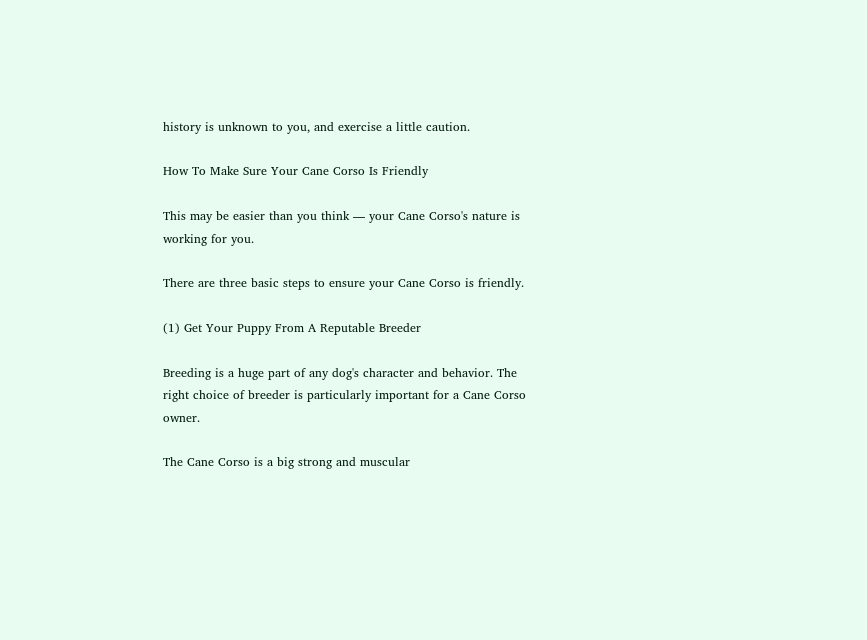history is unknown to you, and exercise a little caution.

How To Make Sure Your Cane Corso Is Friendly

This may be easier than you think — your Cane Corso's nature is working for you.

There are three basic steps to ensure your Cane Corso is friendly.

(1) Get Your Puppy From A Reputable Breeder

Breeding is a huge part of any dog's character and behavior. The right choice of breeder is particularly important for a Cane Corso owner.

The Cane Corso is a big strong and muscular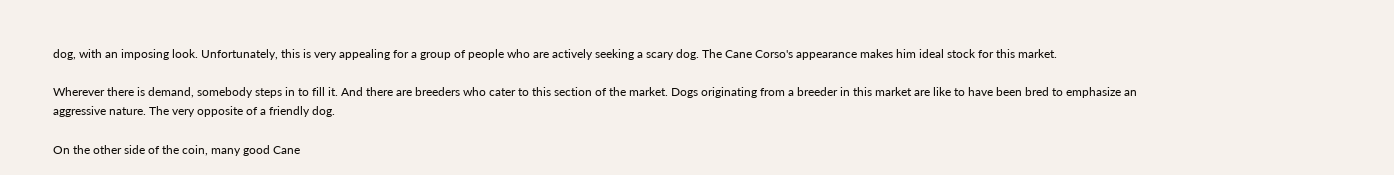dog, with an imposing look. Unfortunately, this is very appealing for a group of people who are actively seeking a scary dog. The Cane Corso's appearance makes him ideal stock for this market.

Wherever there is demand, somebody steps in to fill it. And there are breeders who cater to this section of the market. Dogs originating from a breeder in this market are like to have been bred to emphasize an aggressive nature. The very opposite of a friendly dog.

On the other side of the coin, many good Cane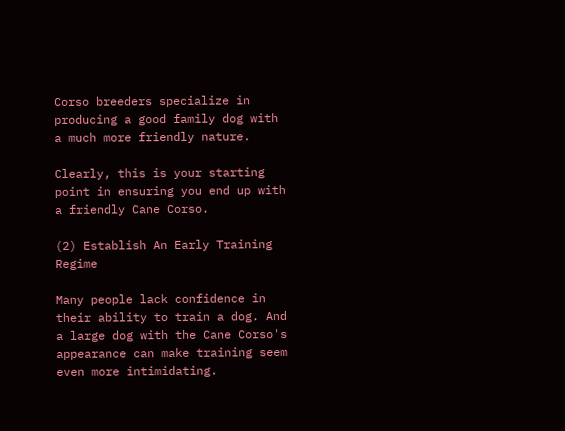Corso breeders specialize in producing a good family dog with a much more friendly nature.

Clearly, this is your starting point in ensuring you end up with a friendly Cane Corso.

(2) Establish An Early Training Regime

Many people lack confidence in their ability to train a dog. And a large dog with the Cane Corso's appearance can make training seem even more intimidating.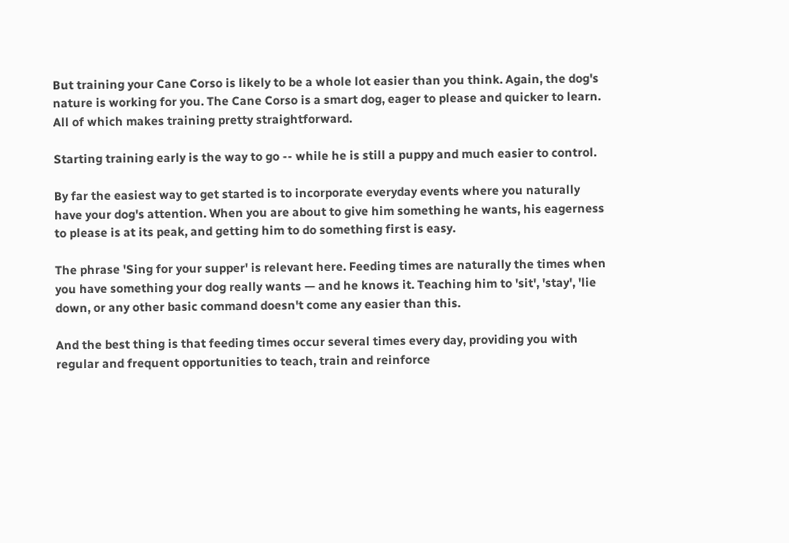But training your Cane Corso is likely to be a whole lot easier than you think. Again, the dog's nature is working for you. The Cane Corso is a smart dog, eager to please and quicker to learn. All of which makes training pretty straightforward.

Starting training early is the way to go -- while he is still a puppy and much easier to control.

By far the easiest way to get started is to incorporate everyday events where you naturally have your dog's attention. When you are about to give him something he wants, his eagerness to please is at its peak, and getting him to do something first is easy.

The phrase 'Sing for your supper' is relevant here. Feeding times are naturally the times when you have something your dog really wants — and he knows it. Teaching him to 'sit', 'stay', 'lie down, or any other basic command doesn't come any easier than this.

And the best thing is that feeding times occur several times every day, providing you with regular and frequent opportunities to teach, train and reinforce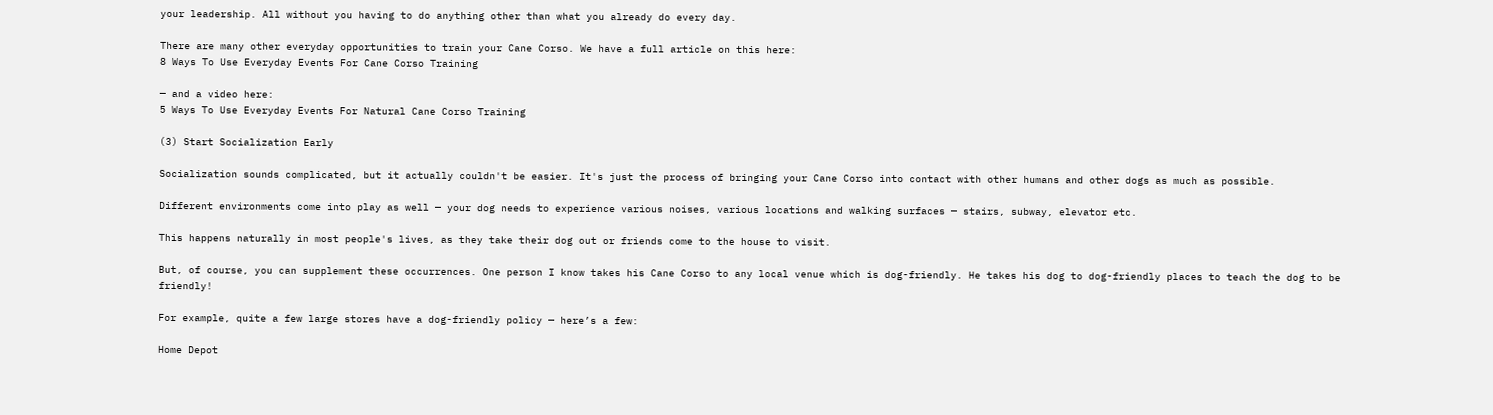your leadership. All without you having to do anything other than what you already do every day.

There are many other everyday opportunities to train your Cane Corso. We have a full article on this here:
8 Ways To Use Everyday Events For Cane Corso Training

— and a video here:
5 Ways To Use Everyday Events For Natural Cane Corso Training

(3) Start Socialization Early

Socialization sounds complicated, but it actually couldn't be easier. It's just the process of bringing your Cane Corso into contact with other humans and other dogs as much as possible.

Different environments come into play as well — your dog needs to experience various noises, various locations and walking surfaces — stairs, subway, elevator etc.

This happens naturally in most people's lives, as they take their dog out or friends come to the house to visit.

But, of course, you can supplement these occurrences. One person I know takes his Cane Corso to any local venue which is dog-friendly. He takes his dog to dog-friendly places to teach the dog to be friendly!

For example, quite a few large stores have a dog-friendly policy — here’s a few:

Home Depot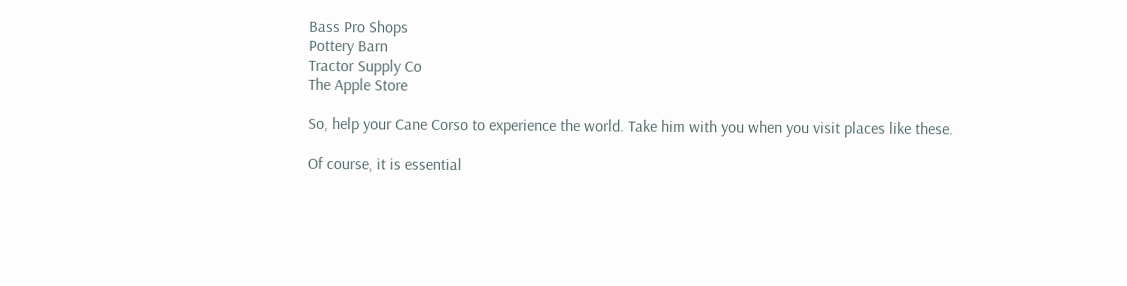Bass Pro Shops
Pottery Barn
Tractor Supply Co
The Apple Store

So, help your Cane Corso to experience the world. Take him with you when you visit places like these.

Of course, it is essential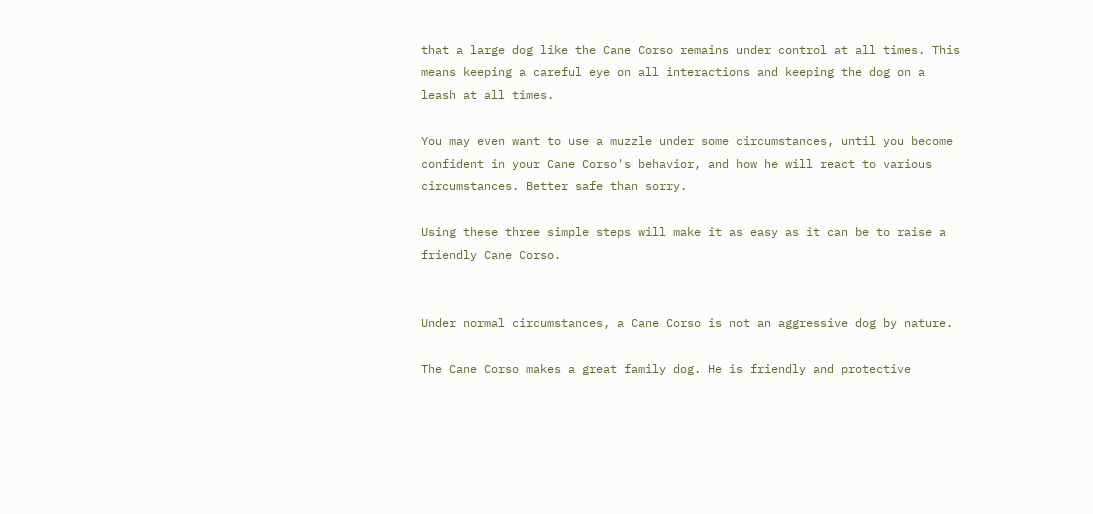that a large dog like the Cane Corso remains under control at all times. This means keeping a careful eye on all interactions and keeping the dog on a leash at all times.

You may even want to use a muzzle under some circumstances, until you become confident in your Cane Corso's behavior, and how he will react to various circumstances. Better safe than sorry.

Using these three simple steps will make it as easy as it can be to raise a friendly Cane Corso.


Under normal circumstances, a Cane Corso is not an aggressive dog by nature.

The Cane Corso makes a great family dog. He is friendly and protective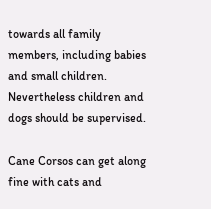towards all family members, including babies and small children. Nevertheless children and dogs should be supervised.

Cane Corsos can get along fine with cats and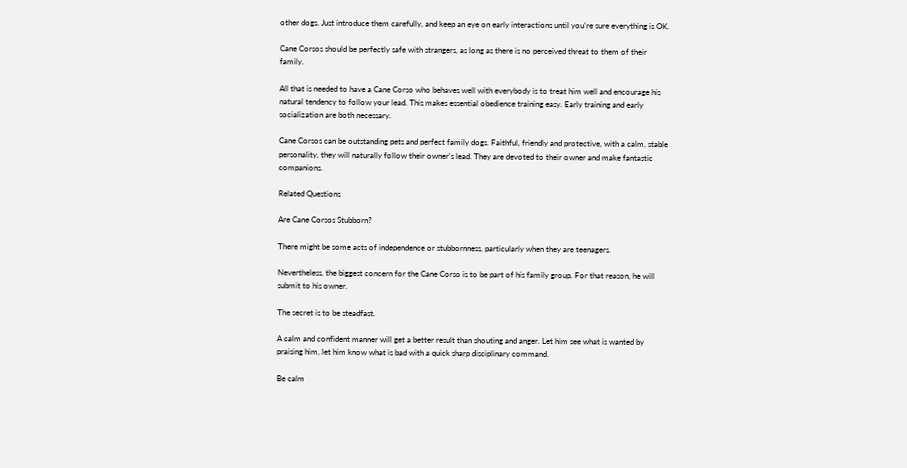other dogs. Just introduce them carefully, and keep an eye on early interactions until you're sure everything is OK.

Cane Corsos should be perfectly safe with strangers, as long as there is no perceived threat to them of their family.

All that is needed to have a Cane Corso who behaves well with everybody is to treat him well and encourage his natural tendency to follow your lead. This makes essential obedience training easy. Early training and early socialization are both necessary.

Cane Corsos can be outstanding pets and perfect family dogs. Faithful, friendly and protective, with a calm, stable personality, they will naturally follow their owner's lead. They are devoted to their owner and make fantastic companions.

Related Questions

Are Cane Corsos Stubborn?

There might be some acts of independence or stubbornness, particularly when they are teenagers.

Nevertheless, the biggest concern for the Cane Corso is to be part of his family group. For that reason, he will submit to his owner.

The secret is to be steadfast.

A calm and confident manner will get a better result than shouting and anger. Let him see what is wanted by praising him, let him know what is bad with a quick sharp disciplinary command.

Be calm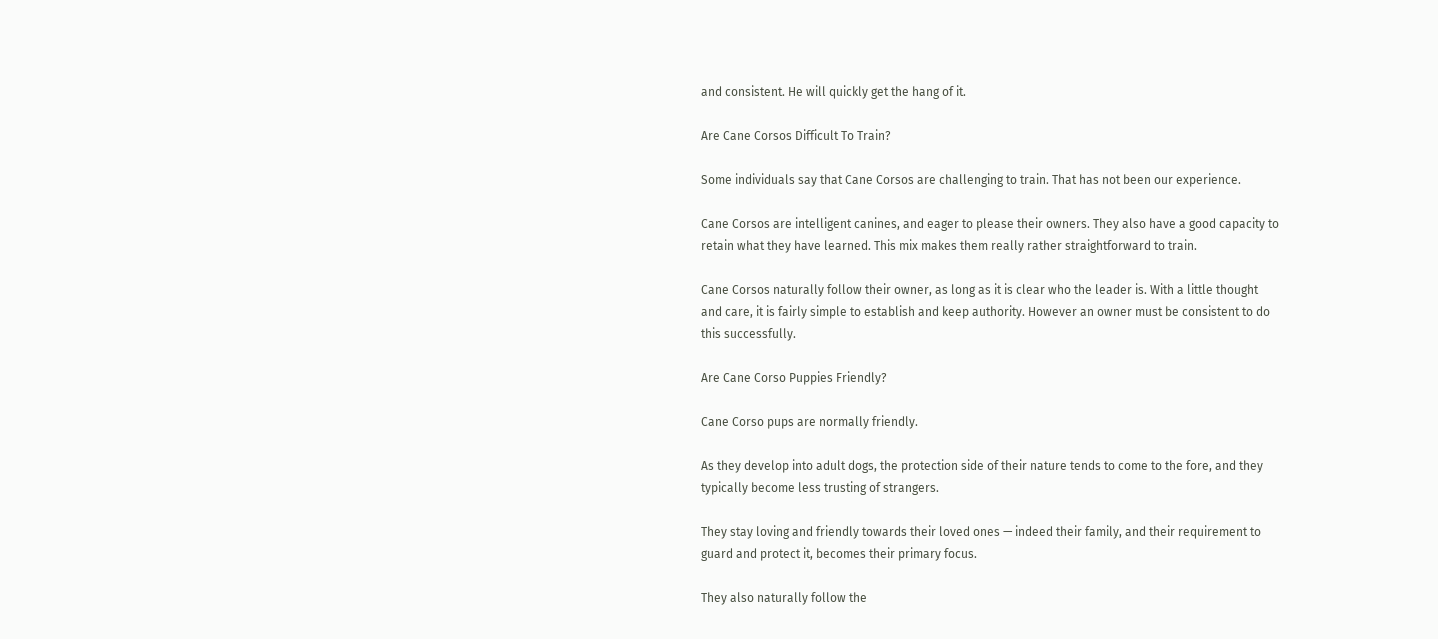and consistent. He will quickly get the hang of it.

Are Cane Corsos Difficult To Train?

Some individuals say that Cane Corsos are challenging to train. That has not been our experience.

Cane Corsos are intelligent canines, and eager to please their owners. They also have a good capacity to retain what they have learned. This mix makes them really rather straightforward to train.

Cane Corsos naturally follow their owner, as long as it is clear who the leader is. With a little thought and care, it is fairly simple to establish and keep authority. However an owner must be consistent to do this successfully.

Are Cane Corso Puppies Friendly?

Cane Corso pups are normally friendly.

As they develop into adult dogs, the protection side of their nature tends to come to the fore, and they typically become less trusting of strangers.

They stay loving and friendly towards their loved ones — indeed their family, and their requirement to guard and protect it, becomes their primary focus.

They also naturally follow the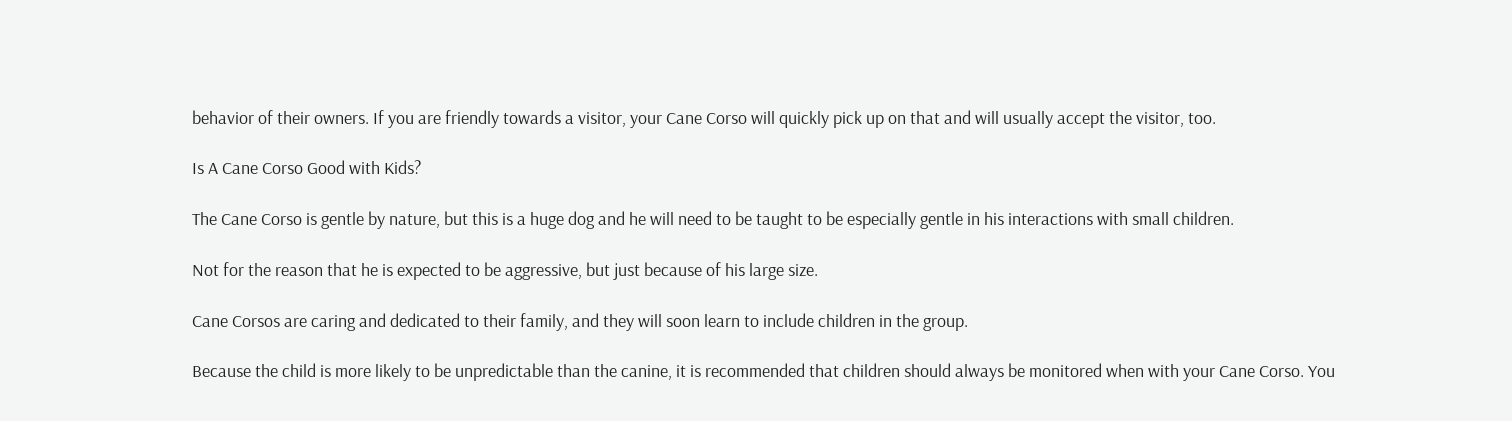behavior of their owners. If you are friendly towards a visitor, your Cane Corso will quickly pick up on that and will usually accept the visitor, too.

Is A Cane Corso Good with Kids?

The Cane Corso is gentle by nature, but this is a huge dog and he will need to be taught to be especially gentle in his interactions with small children.

Not for the reason that he is expected to be aggressive, but just because of his large size.

Cane Corsos are caring and dedicated to their family, and they will soon learn to include children in the group.

Because the child is more likely to be unpredictable than the canine, it is recommended that children should always be monitored when with your Cane Corso. You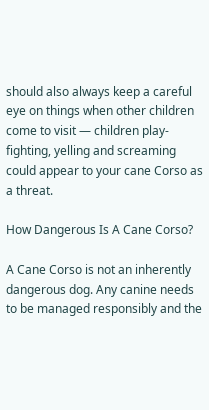should also always keep a careful eye on things when other children come to visit — children play-fighting, yelling and screaming could appear to your cane Corso as a threat.

How Dangerous Is A Cane Corso?

A Cane Corso is not an inherently dangerous dog. Any canine needs to be managed responsibly and the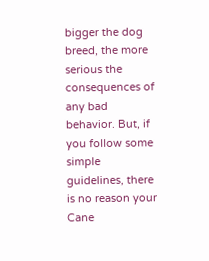bigger the dog breed, the more serious the consequences of any bad behavior. But, if you follow some simple guidelines, there is no reason your Cane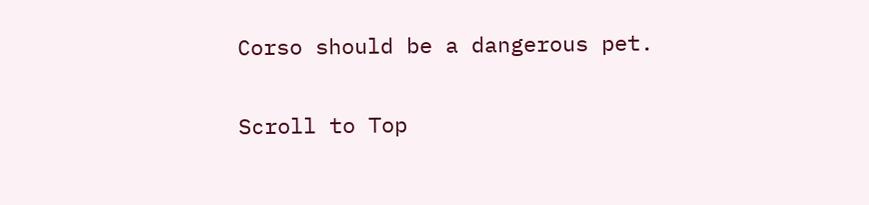Corso should be a dangerous pet.

Scroll to Top